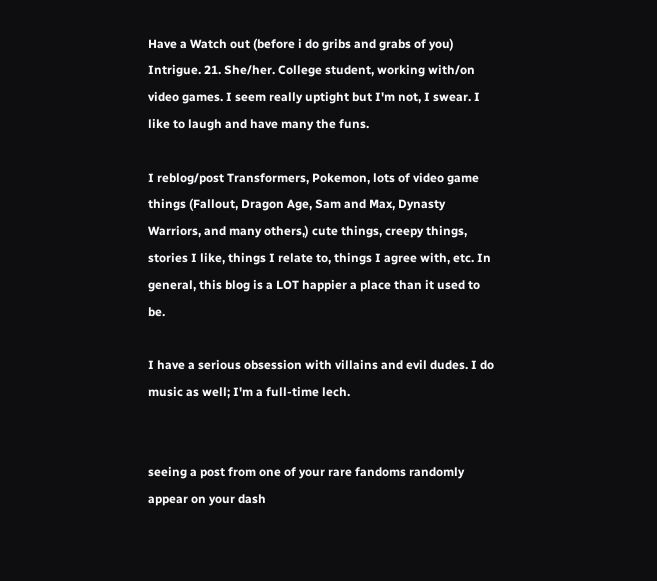Have a Watch out (before i do gribs and grabs of you)
Intrigue. 21. She/her. College student, working with/on video games. I seem really uptight but I'm not, I swear. I like to laugh and have many the funs.

I reblog/post Transformers, Pokemon, lots of video game things (Fallout, Dragon Age, Sam and Max, Dynasty Warriors, and many others,) cute things, creepy things, stories I like, things I relate to, things I agree with, etc. In general, this blog is a LOT happier a place than it used to be.

I have a serious obsession with villains and evil dudes. I do music as well; I'm a full-time lech.


seeing a post from one of your rare fandoms randomly appear on your dash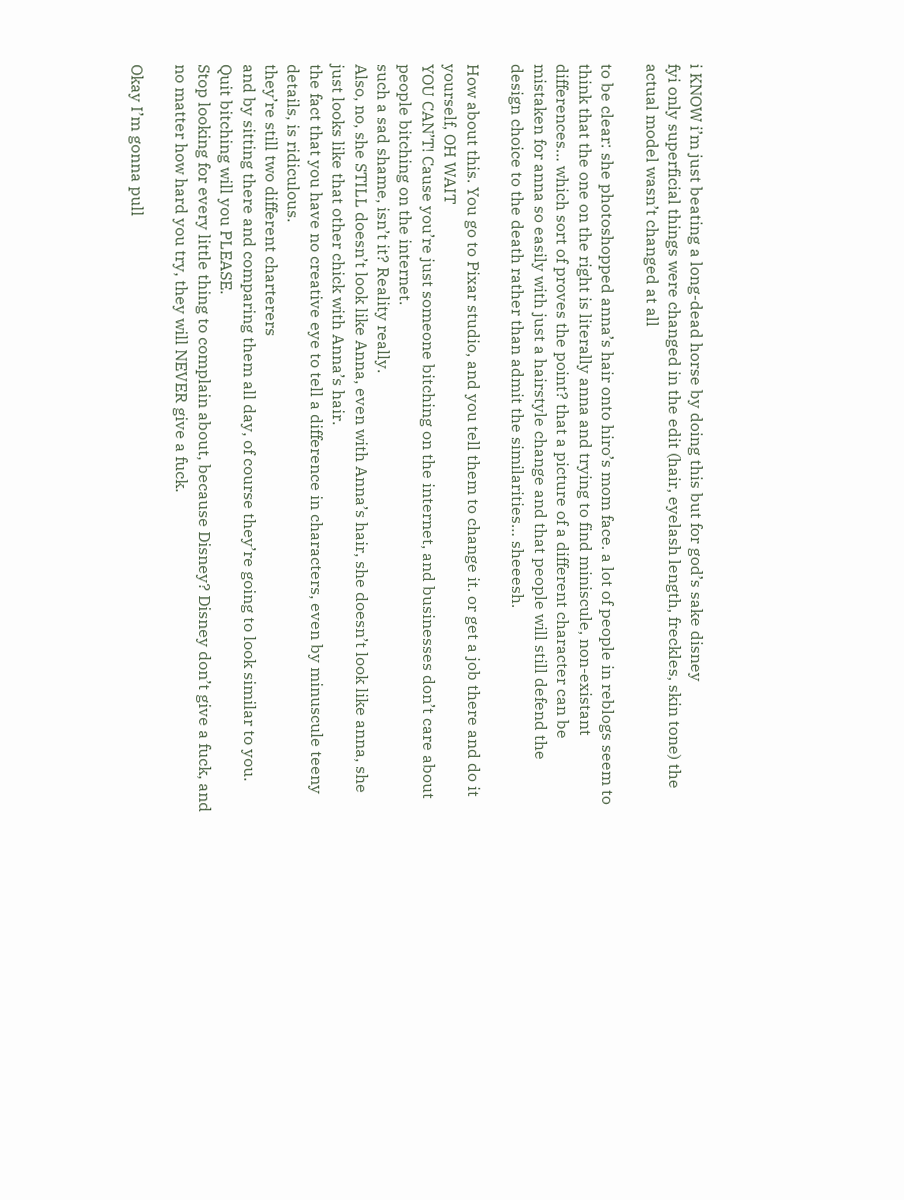i KNOW i’m just beating a long-dead horse by doing this but for god’s sake disney
fyi only superficial things were changed in the edit (hair, eyelash length, freckles, skin tone) the actual model wasn’t changed at all

to be clear: she photoshopped anna’s hair onto hiro’s mom face. a lot of people in reblogs seem to think that the one on the right is literally anna and trying to find miniscule, non-existant differences… which sort of proves the point? that a picture of a different character can be mistaken for anna so easily with just a hairstyle change and that people will still defend the design choice to the death rather than admit the similarities… sheeesh.

How about this. You go to Pixar studio, and you tell them to change it. or get a job there and do it yourself, OH WAIT
YOU CAN’T! Cause you’re just someone bitching on the internet, and businesses don’t care about people bitching on the internet.
such a sad shame, isn’t it? Reality really.
Also, no, she STILL doesn’t look like Anna, even with Anna’s hair, she doesn’t look like anna, she just looks like that other chick with Anna’s hair.
the fact that you have no creative eye to tell a difference in characters, even by minuscule teeny details, is ridiculous.
they’re still two different charterers
and by sitting there and comparing them all day, of course they’re going to look similar to you.
Quit bitching will you PLEASE.
Stop looking for every little thing to complain about, because Disney? Disney don’t give a fuck, and no matter how hard you try, they will NEVER give a fuck.

Okay I’m gonna pull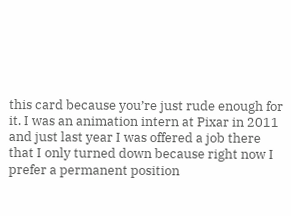this card because you’re just rude enough for it. I was an animation intern at Pixar in 2011 and just last year I was offered a job there that I only turned down because right now I prefer a permanent position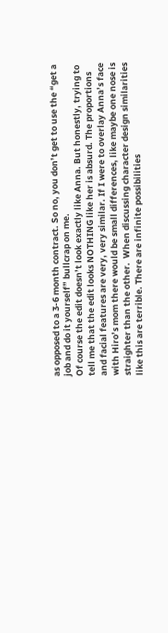as opposed to a 3-6 month contract. So no, you don’t get to use the “get a job and do it yourself” bullcrap on me.
Of course the edit doesn’t look exactly like Anna. But honestly, trying to tell me that the edit looks NOTHING like her is absurd. The proportions and facial features are very, very similar. If I were to overlay Anna’s face with Hiro’s mom there would be small differences, like maybe one nose is straighter than the other.  When discussing character design similarities like this are terrible. There are infinite possibilities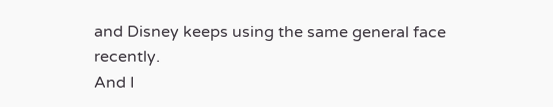and Disney keeps using the same general face recently.
And I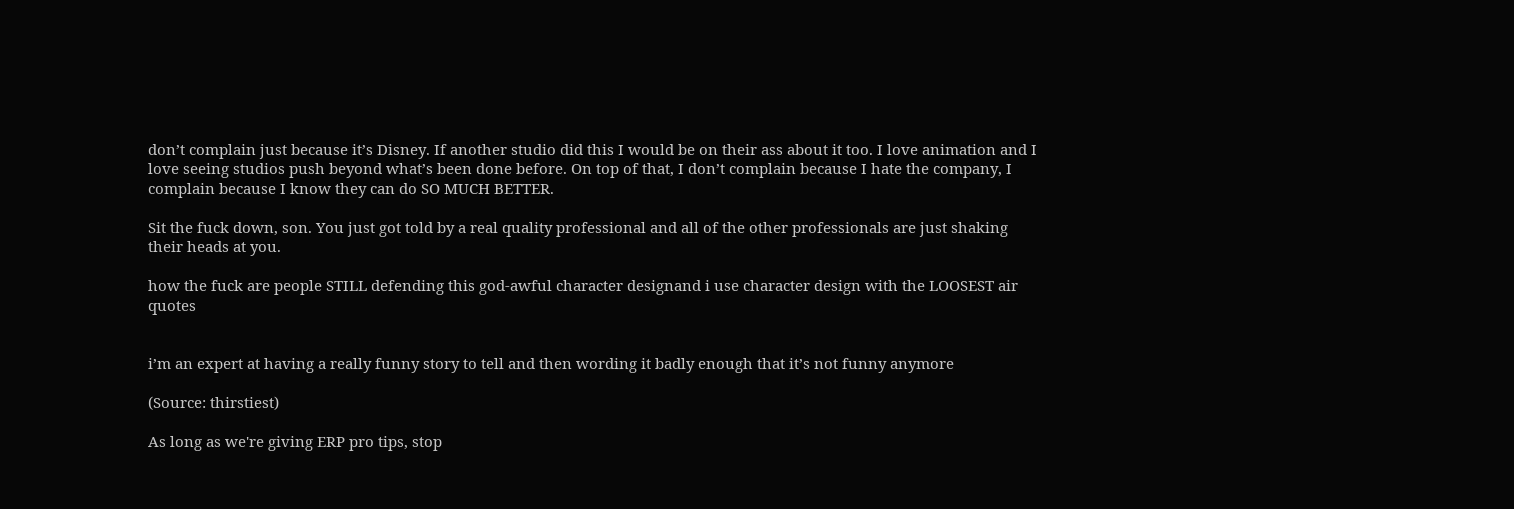don’t complain just because it’s Disney. If another studio did this I would be on their ass about it too. I love animation and I love seeing studios push beyond what’s been done before. On top of that, I don’t complain because I hate the company, I complain because I know they can do SO MUCH BETTER.

Sit the fuck down, son. You just got told by a real quality professional and all of the other professionals are just shaking their heads at you.

how the fuck are people STILL defending this god-awful character designand i use character design with the LOOSEST air quotes


i’m an expert at having a really funny story to tell and then wording it badly enough that it’s not funny anymore

(Source: thirstiest)

As long as we're giving ERP pro tips, stop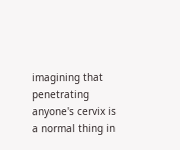imagining that penetrating anyone's cervix is a normal thing in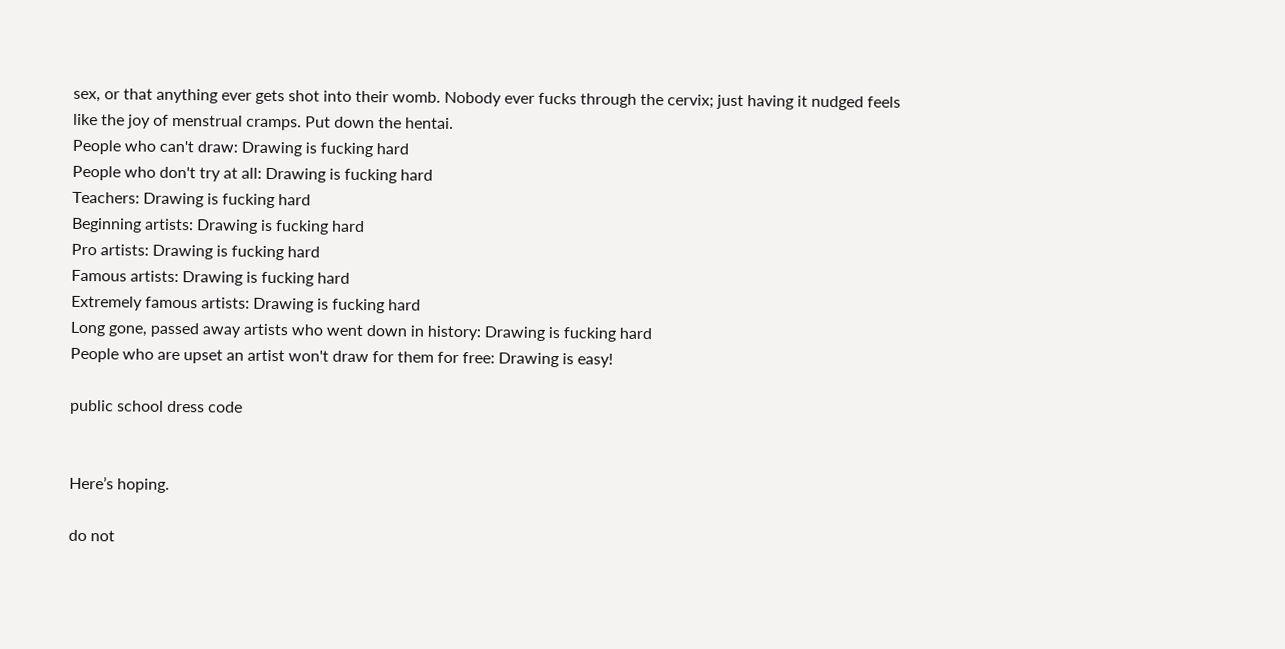sex, or that anything ever gets shot into their womb. Nobody ever fucks through the cervix; just having it nudged feels like the joy of menstrual cramps. Put down the hentai.
People who can't draw: Drawing is fucking hard
People who don't try at all: Drawing is fucking hard
Teachers: Drawing is fucking hard
Beginning artists: Drawing is fucking hard
Pro artists: Drawing is fucking hard
Famous artists: Drawing is fucking hard
Extremely famous artists: Drawing is fucking hard
Long gone, passed away artists who went down in history: Drawing is fucking hard
People who are upset an artist won't draw for them for free: Drawing is easy!

public school dress code


Here’s hoping.

do not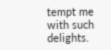tempt me with such delights.